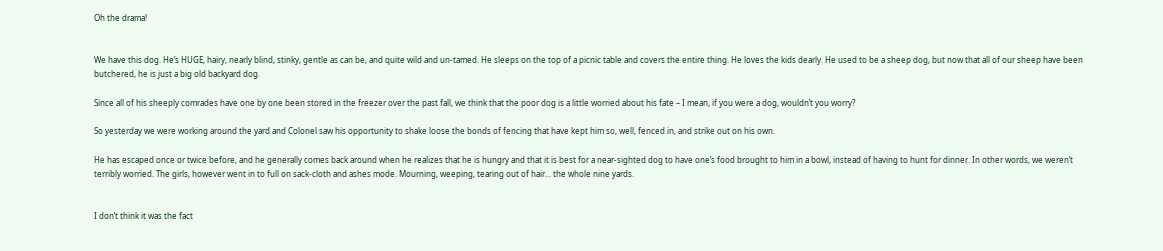Oh the drama!


We have this dog. He’s HUGE, hairy, nearly blind, stinky, gentle as can be, and quite wild and un-tamed. He sleeps on the top of a picnic table and covers the entire thing. He loves the kids dearly. He used to be a sheep dog, but now that all of our sheep have been butchered, he is just a big old backyard dog.

Since all of his sheeply comrades have one by one been stored in the freezer over the past fall, we think that the poor dog is a little worried about his fate – I mean, if you were a dog, wouldn’t you worry?

So yesterday we were working around the yard and Colonel saw his opportunity to shake loose the bonds of fencing that have kept him so, well, fenced in, and strike out on his own.

He has escaped once or twice before, and he generally comes back around when he realizes that he is hungry and that it is best for a near-sighted dog to have one’s food brought to him in a bowl, instead of having to hunt for dinner. In other words, we weren’t terribly worried. The girls, however went in to full on sack-cloth and ashes mode. Mourning, weeping, tearing out of hair… the whole nine yards.


I don’t think it was the fact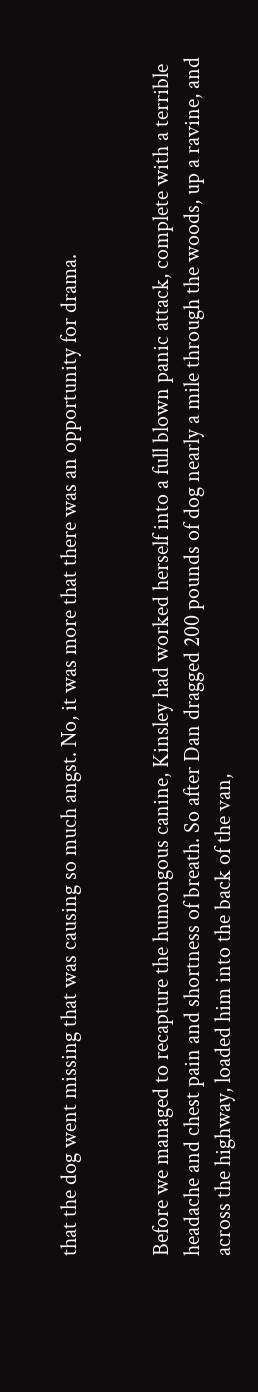that the dog went missing that was causing so much angst. No, it was more that there was an opportunity for drama.


Before we managed to recapture the humongous canine, Kinsley had worked herself into a full blown panic attack, complete with a terrible headache and chest pain and shortness of breath. So after Dan dragged 200 pounds of dog nearly a mile through the woods, up a ravine, and across the highway, loaded him into the back of the van,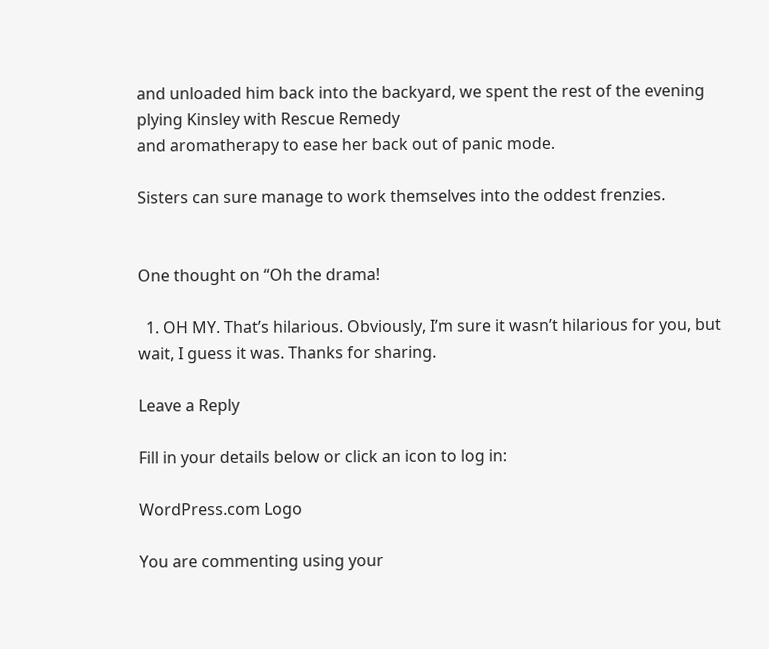and unloaded him back into the backyard, we spent the rest of the evening plying Kinsley with Rescue Remedy
and aromatherapy to ease her back out of panic mode.

Sisters can sure manage to work themselves into the oddest frenzies.


One thought on “Oh the drama!

  1. OH MY. That’s hilarious. Obviously, I’m sure it wasn’t hilarious for you, but wait, I guess it was. Thanks for sharing.

Leave a Reply

Fill in your details below or click an icon to log in:

WordPress.com Logo

You are commenting using your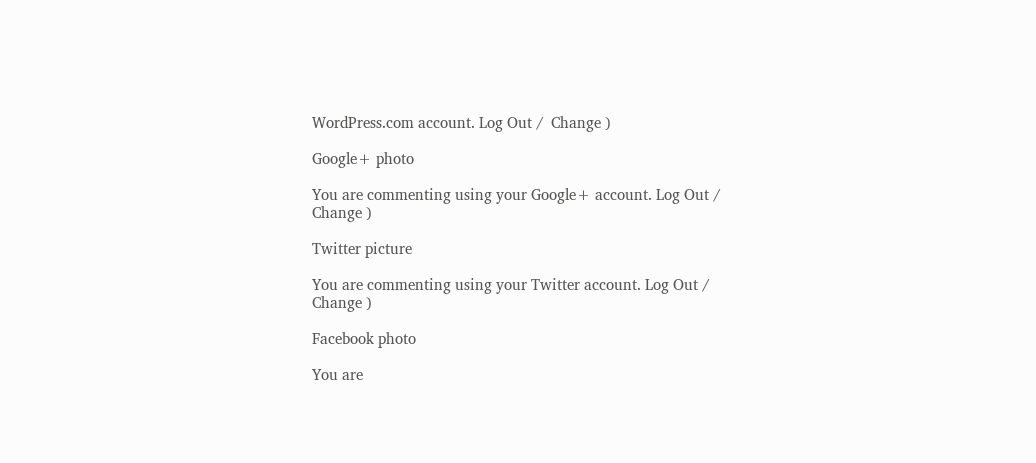WordPress.com account. Log Out /  Change )

Google+ photo

You are commenting using your Google+ account. Log Out /  Change )

Twitter picture

You are commenting using your Twitter account. Log Out /  Change )

Facebook photo

You are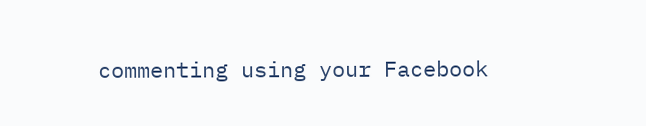commenting using your Facebook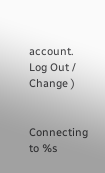account. Log Out /  Change )


Connecting to %s